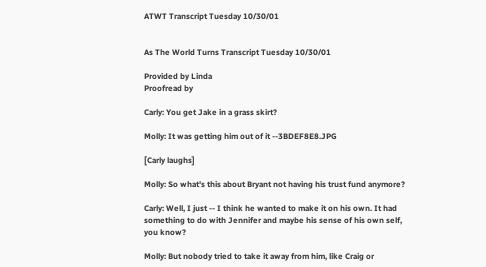ATWT Transcript Tuesday 10/30/01


As The World Turns Transcript Tuesday 10/30/01

Provided by Linda
Proofread by

Carly: You get Jake in a grass skirt?

Molly: It was getting him out of it --3BDEF8E8.JPG

[Carly laughs]

Molly: So what's this about Bryant not having his trust fund anymore?

Carly: Well, I just -- I think he wanted to make it on his own. It had something to do with Jennifer and maybe his sense of his own self, you know?

Molly: But nobody tried to take it away from him, like Craig or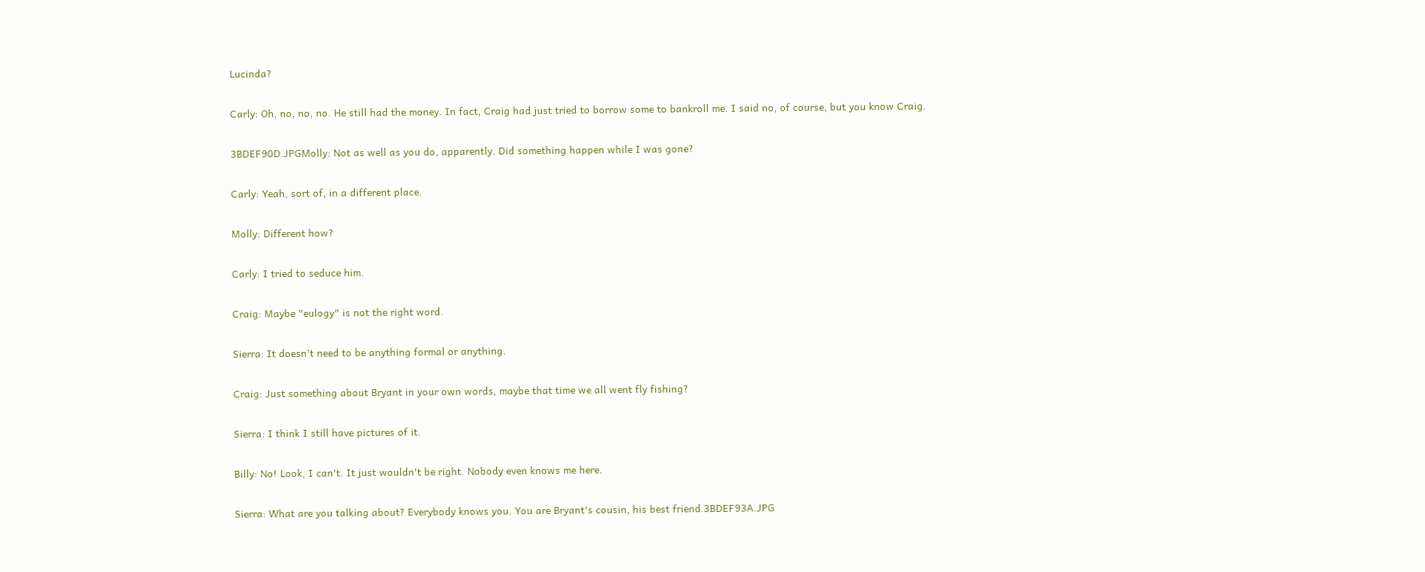Lucinda?

Carly: Oh, no, no, no. He still had the money. In fact, Craig had just tried to borrow some to bankroll me. I said no, of course, but you know Craig.

3BDEF90D.JPGMolly: Not as well as you do, apparently. Did something happen while I was gone?

Carly: Yeah, sort of, in a different place.

Molly: Different how?

Carly: I tried to seduce him.

Craig: Maybe "eulogy" is not the right word.

Sierra: It doesn't need to be anything formal or anything.

Craig: Just something about Bryant in your own words, maybe that time we all went fly fishing?

Sierra: I think I still have pictures of it.

Billy: No! Look, I can't. It just wouldn't be right. Nobody even knows me here.

Sierra: What are you talking about? Everybody knows you. You are Bryant's cousin, his best friend.3BDEF93A.JPG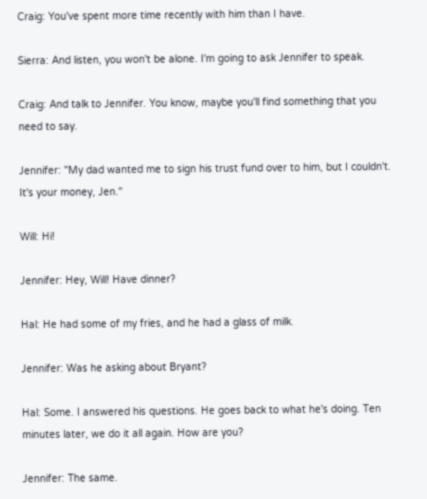Craig: You've spent more time recently with him than I have.

Sierra: And listen, you won't be alone. I'm going to ask Jennifer to speak.

Craig: And talk to Jennifer. You know, maybe you'll find something that you need to say.

Jennifer: "My dad wanted me to sign his trust fund over to him, but I couldn't. It's your money, Jen."

Will: Hi!

Jennifer: Hey, Will! Have dinner?

Hal: He had some of my fries, and he had a glass of milk.

Jennifer: Was he asking about Bryant?

Hal: Some. I answered his questions. He goes back to what he's doing. Ten minutes later, we do it all again. How are you?

Jennifer: The same.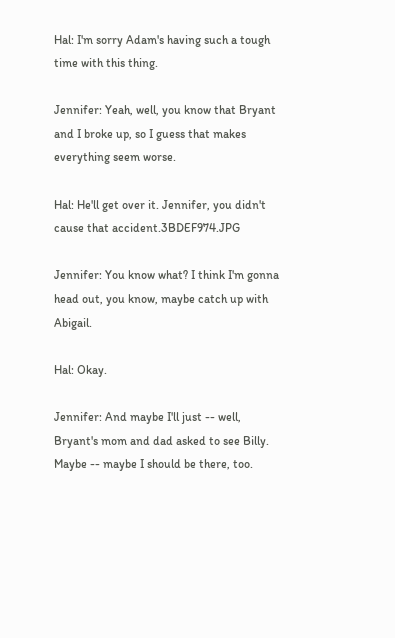Hal: I'm sorry Adam's having such a tough time with this thing.

Jennifer: Yeah, well, you know that Bryant and I broke up, so I guess that makes everything seem worse.

Hal: He'll get over it. Jennifer, you didn't cause that accident.3BDEF974.JPG

Jennifer: You know what? I think I'm gonna head out, you know, maybe catch up with Abigail.

Hal: Okay.

Jennifer: And maybe I'll just -- well, Bryant's mom and dad asked to see Billy. Maybe -- maybe I should be there, too.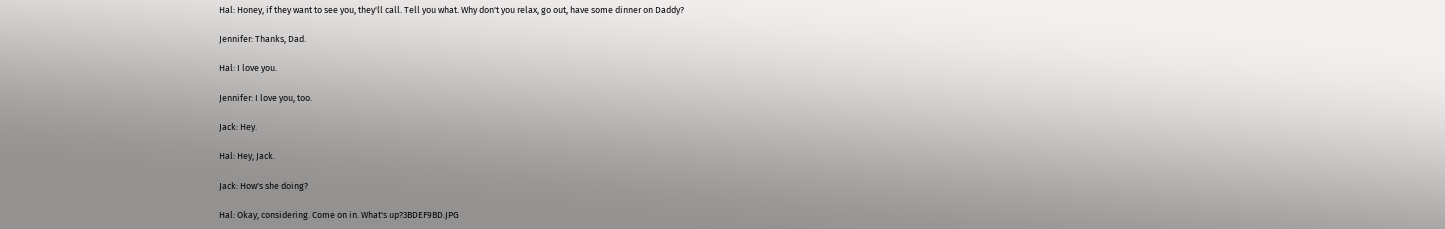Hal: Honey, if they want to see you, they'll call. Tell you what. Why don't you relax, go out, have some dinner on Daddy?

Jennifer: Thanks, Dad.

Hal: I love you.

Jennifer: I love you, too.

Jack: Hey.

Hal: Hey, Jack.

Jack: How's she doing?

Hal: Okay, considering. Come on in. What's up?3BDEF9BD.JPG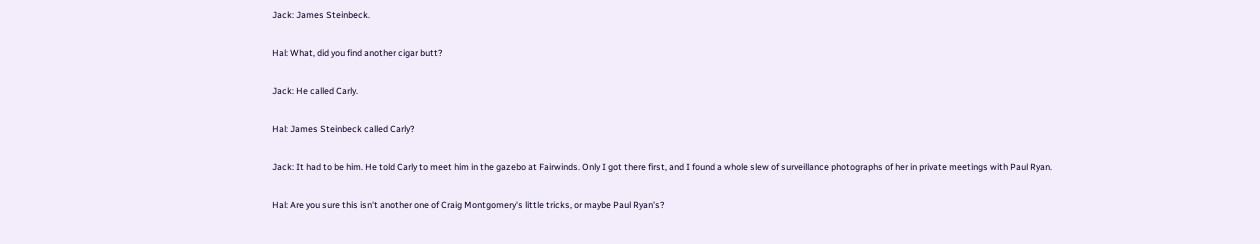Jack: James Steinbeck.

Hal: What, did you find another cigar butt?

Jack: He called Carly.

Hal: James Steinbeck called Carly?

Jack: It had to be him. He told Carly to meet him in the gazebo at Fairwinds. Only I got there first, and I found a whole slew of surveillance photographs of her in private meetings with Paul Ryan.

Hal: Are you sure this isn't another one of Craig Montgomery's little tricks, or maybe Paul Ryan's?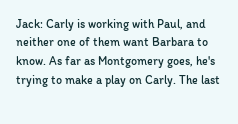Jack: Carly is working with Paul, and neither one of them want Barbara to know. As far as Montgomery goes, he's trying to make a play on Carly. The last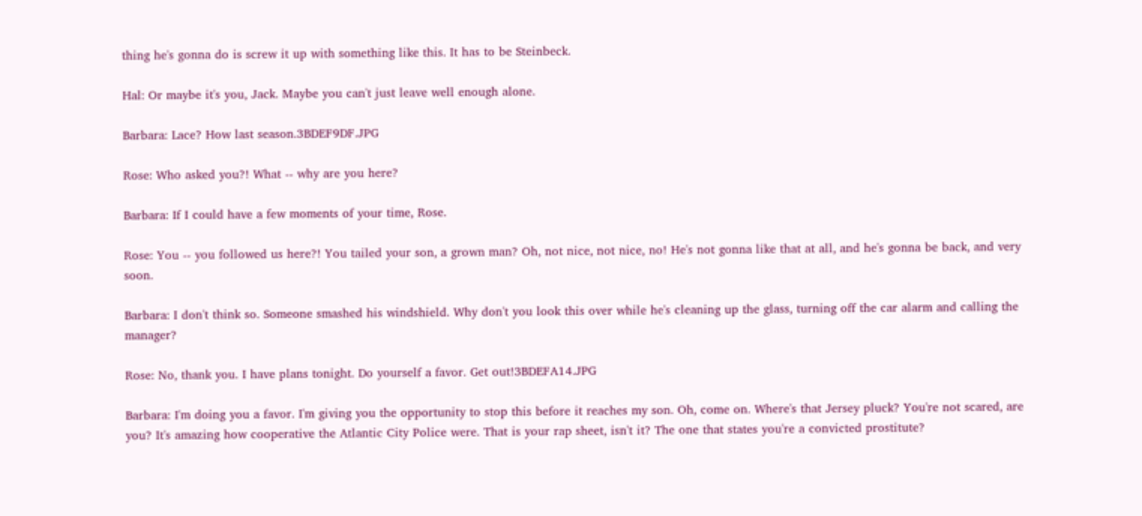thing he's gonna do is screw it up with something like this. It has to be Steinbeck.

Hal: Or maybe it's you, Jack. Maybe you can't just leave well enough alone.

Barbara: Lace? How last season.3BDEF9DF.JPG

Rose: Who asked you?! What -- why are you here?

Barbara: If I could have a few moments of your time, Rose.

Rose: You -- you followed us here?! You tailed your son, a grown man? Oh, not nice, not nice, no! He's not gonna like that at all, and he's gonna be back, and very soon.

Barbara: I don't think so. Someone smashed his windshield. Why don't you look this over while he's cleaning up the glass, turning off the car alarm and calling the manager?

Rose: No, thank you. I have plans tonight. Do yourself a favor. Get out!3BDEFA14.JPG

Barbara: I'm doing you a favor. I'm giving you the opportunity to stop this before it reaches my son. Oh, come on. Where's that Jersey pluck? You're not scared, are you? It's amazing how cooperative the Atlantic City Police were. That is your rap sheet, isn't it? The one that states you're a convicted prostitute?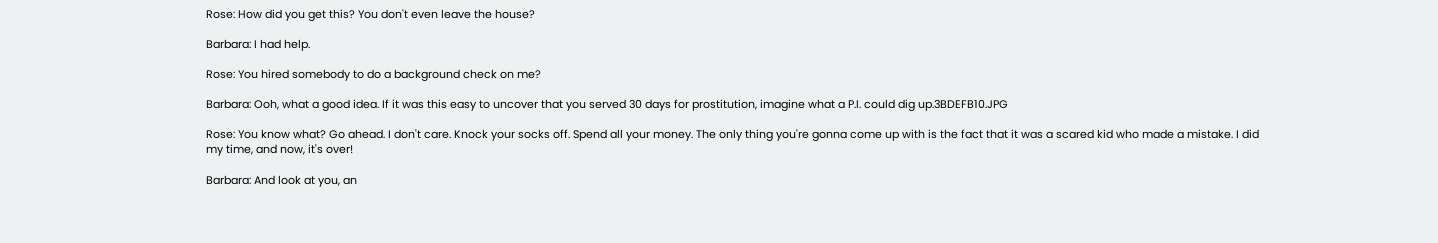Rose: How did you get this? You don't even leave the house?

Barbara: I had help.

Rose: You hired somebody to do a background check on me?

Barbara: Ooh, what a good idea. If it was this easy to uncover that you served 30 days for prostitution, imagine what a P.I. could dig up.3BDEFB10.JPG

Rose: You know what? Go ahead. I don't care. Knock your socks off. Spend all your money. The only thing you're gonna come up with is the fact that it was a scared kid who made a mistake. I did my time, and now, it's over!

Barbara: And look at you, an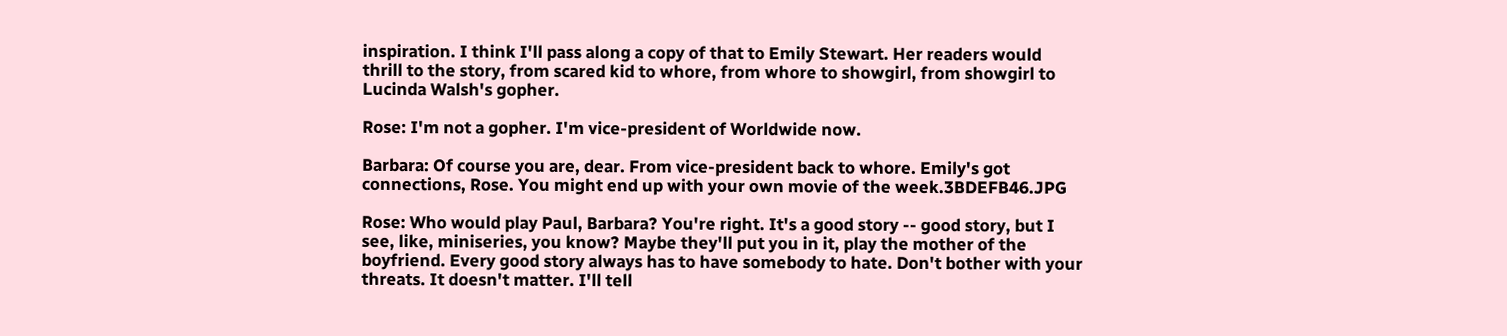inspiration. I think I'll pass along a copy of that to Emily Stewart. Her readers would thrill to the story, from scared kid to whore, from whore to showgirl, from showgirl to Lucinda Walsh's gopher.

Rose: I'm not a gopher. I'm vice-president of Worldwide now.

Barbara: Of course you are, dear. From vice-president back to whore. Emily's got connections, Rose. You might end up with your own movie of the week.3BDEFB46.JPG

Rose: Who would play Paul, Barbara? You're right. It's a good story -- good story, but I see, like, miniseries, you know? Maybe they'll put you in it, play the mother of the boyfriend. Every good story always has to have somebody to hate. Don't bother with your threats. It doesn't matter. I'll tell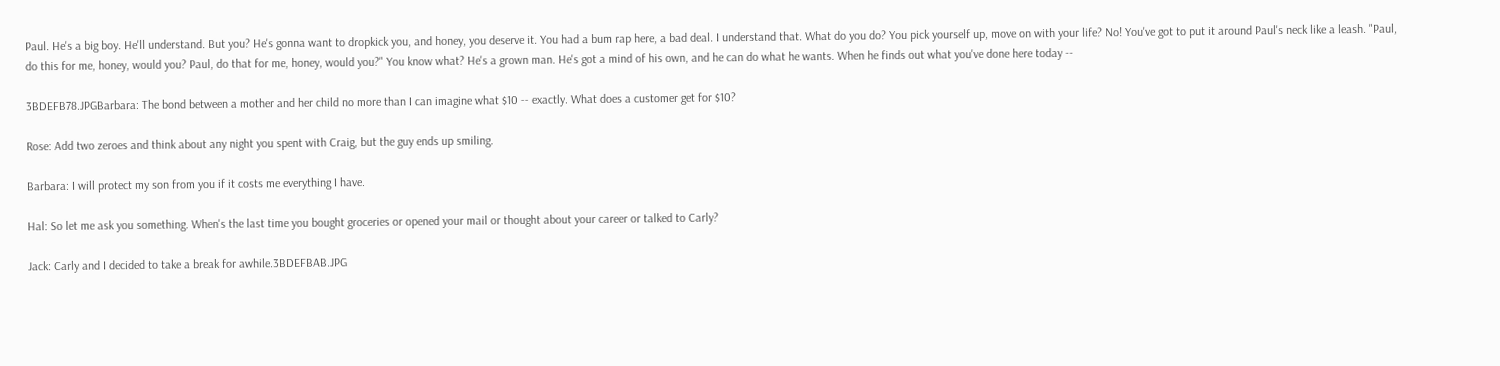Paul. He's a big boy. He'll understand. But you? He's gonna want to dropkick you, and honey, you deserve it. You had a bum rap here, a bad deal. I understand that. What do you do? You pick yourself up, move on with your life? No! You've got to put it around Paul's neck like a leash. "Paul, do this for me, honey, would you? Paul, do that for me, honey, would you?" You know what? He's a grown man. He's got a mind of his own, and he can do what he wants. When he finds out what you've done here today --

3BDEFB78.JPGBarbara: The bond between a mother and her child no more than I can imagine what $10 -- exactly. What does a customer get for $10?

Rose: Add two zeroes and think about any night you spent with Craig, but the guy ends up smiling.

Barbara: I will protect my son from you if it costs me everything I have.

Hal: So let me ask you something. When's the last time you bought groceries or opened your mail or thought about your career or talked to Carly?

Jack: Carly and I decided to take a break for awhile.3BDEFBAB.JPG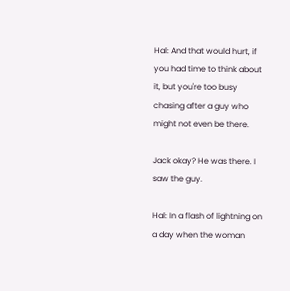Hal: And that would hurt, if you had time to think about it, but you're too busy chasing after a guy who might not even be there.

Jack okay? He was there. I saw the guy.

Hal: In a flash of lightning on a day when the woman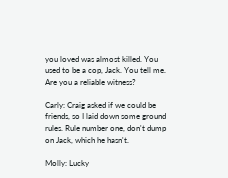you loved was almost killed. You used to be a cop, Jack. You tell me. Are you a reliable witness?

Carly: Craig asked if we could be friends, so I laid down some ground rules. Rule number one, don't dump on Jack, which he hasn't.

Molly: Lucky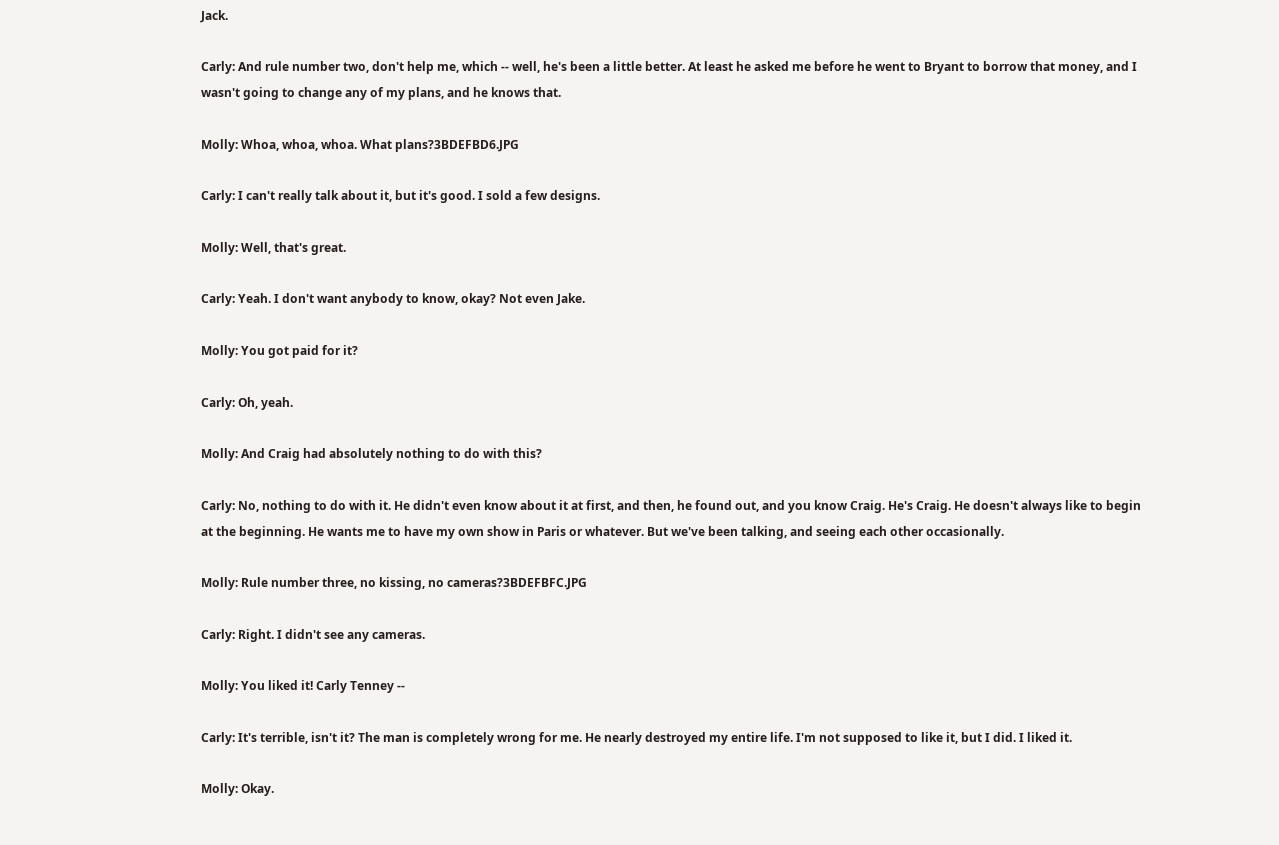Jack.

Carly: And rule number two, don't help me, which -- well, he's been a little better. At least he asked me before he went to Bryant to borrow that money, and I wasn't going to change any of my plans, and he knows that.

Molly: Whoa, whoa, whoa. What plans?3BDEFBD6.JPG

Carly: I can't really talk about it, but it's good. I sold a few designs.

Molly: Well, that's great.

Carly: Yeah. I don't want anybody to know, okay? Not even Jake.

Molly: You got paid for it?

Carly: Oh, yeah.

Molly: And Craig had absolutely nothing to do with this?

Carly: No, nothing to do with it. He didn't even know about it at first, and then, he found out, and you know Craig. He's Craig. He doesn't always like to begin at the beginning. He wants me to have my own show in Paris or whatever. But we've been talking, and seeing each other occasionally.

Molly: Rule number three, no kissing, no cameras?3BDEFBFC.JPG

Carly: Right. I didn't see any cameras.

Molly: You liked it! Carly Tenney --

Carly: It's terrible, isn't it? The man is completely wrong for me. He nearly destroyed my entire life. I'm not supposed to like it, but I did. I liked it.

Molly: Okay.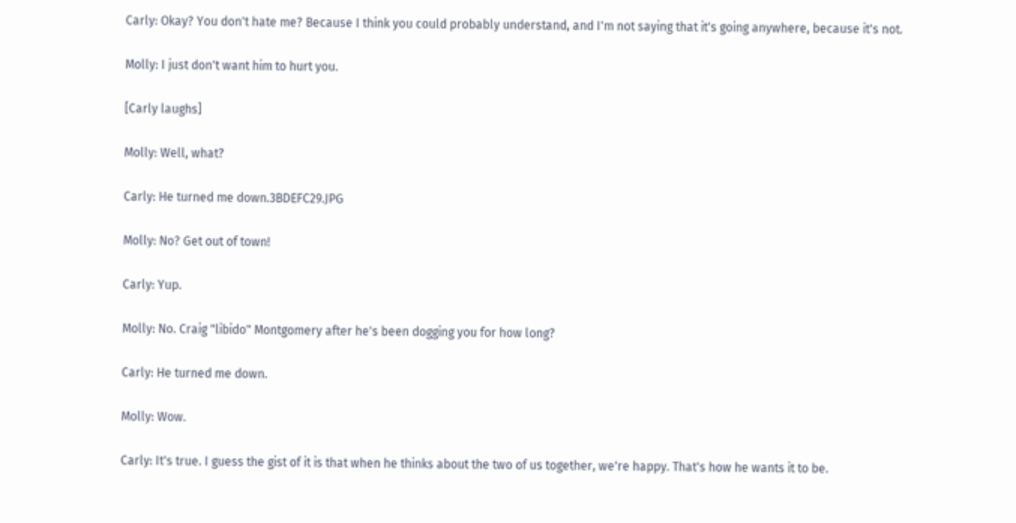Carly: Okay? You don't hate me? Because I think you could probably understand, and I'm not saying that it's going anywhere, because it's not.

Molly: I just don't want him to hurt you.

[Carly laughs]

Molly: Well, what?

Carly: He turned me down.3BDEFC29.JPG

Molly: No? Get out of town!

Carly: Yup.

Molly: No. Craig "libido" Montgomery after he's been dogging you for how long?

Carly: He turned me down.

Molly: Wow.

Carly: It's true. I guess the gist of it is that when he thinks about the two of us together, we're happy. That's how he wants it to be.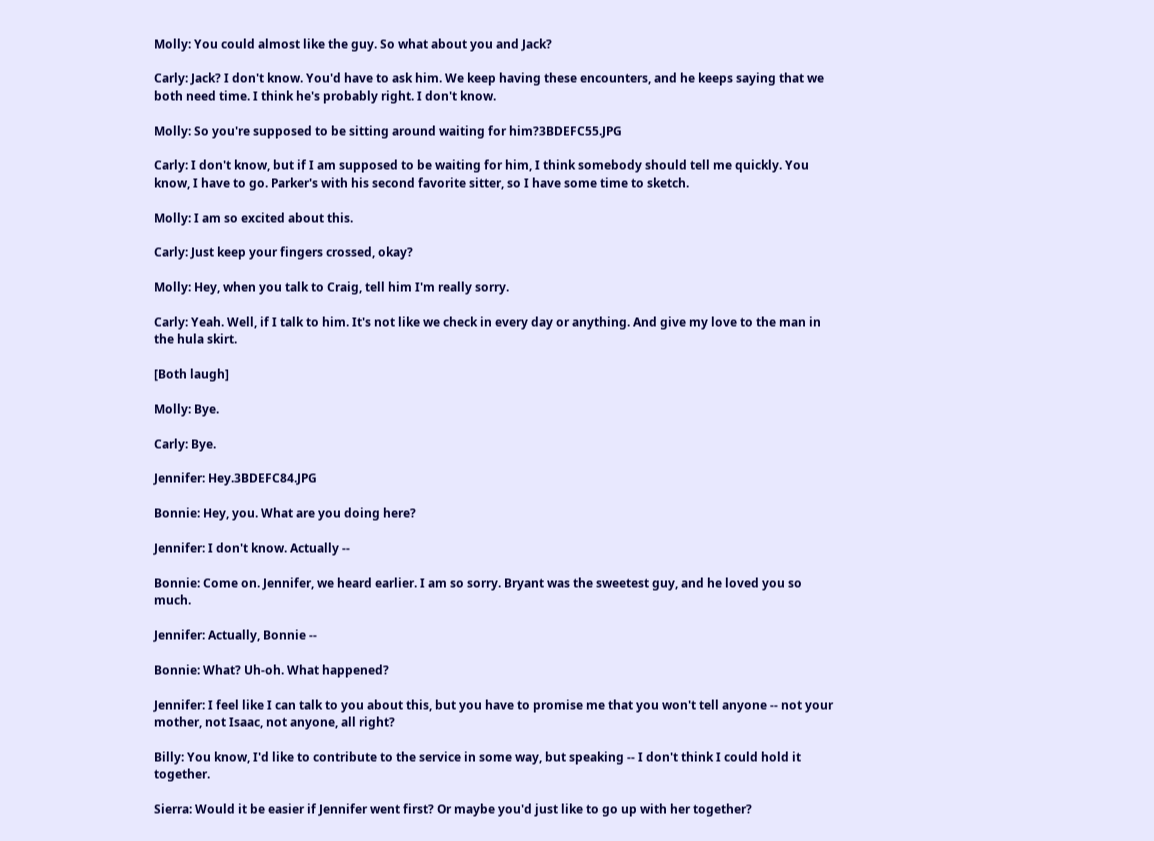Molly: You could almost like the guy. So what about you and Jack?

Carly: Jack? I don't know. You'd have to ask him. We keep having these encounters, and he keeps saying that we both need time. I think he's probably right. I don't know.

Molly: So you're supposed to be sitting around waiting for him?3BDEFC55.JPG

Carly: I don't know, but if I am supposed to be waiting for him, I think somebody should tell me quickly. You know, I have to go. Parker's with his second favorite sitter, so I have some time to sketch.

Molly: I am so excited about this.

Carly: Just keep your fingers crossed, okay?

Molly: Hey, when you talk to Craig, tell him I'm really sorry.

Carly: Yeah. Well, if I talk to him. It's not like we check in every day or anything. And give my love to the man in the hula skirt.

[Both laugh]

Molly: Bye.

Carly: Bye.

Jennifer: Hey.3BDEFC84.JPG

Bonnie: Hey, you. What are you doing here?

Jennifer: I don't know. Actually --

Bonnie: Come on. Jennifer, we heard earlier. I am so sorry. Bryant was the sweetest guy, and he loved you so much.

Jennifer: Actually, Bonnie --

Bonnie: What? Uh-oh. What happened?

Jennifer: I feel like I can talk to you about this, but you have to promise me that you won't tell anyone -- not your mother, not Isaac, not anyone, all right?

Billy: You know, I'd like to contribute to the service in some way, but speaking -- I don't think I could hold it together.

Sierra: Would it be easier if Jennifer went first? Or maybe you'd just like to go up with her together?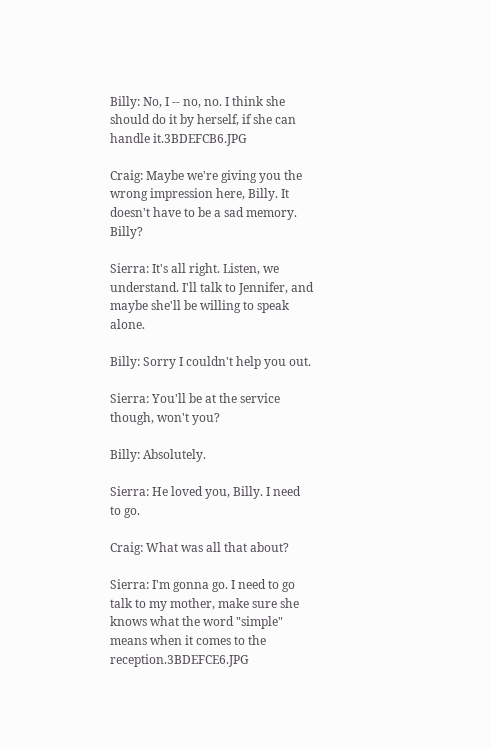Billy: No, I -- no, no. I think she should do it by herself, if she can handle it.3BDEFCB6.JPG

Craig: Maybe we're giving you the wrong impression here, Billy. It doesn't have to be a sad memory. Billy?

Sierra: It's all right. Listen, we understand. I'll talk to Jennifer, and maybe she'll be willing to speak alone.

Billy: Sorry I couldn't help you out.

Sierra: You'll be at the service though, won't you?

Billy: Absolutely.

Sierra: He loved you, Billy. I need to go.

Craig: What was all that about?

Sierra: I'm gonna go. I need to go talk to my mother, make sure she knows what the word "simple" means when it comes to the reception.3BDEFCE6.JPG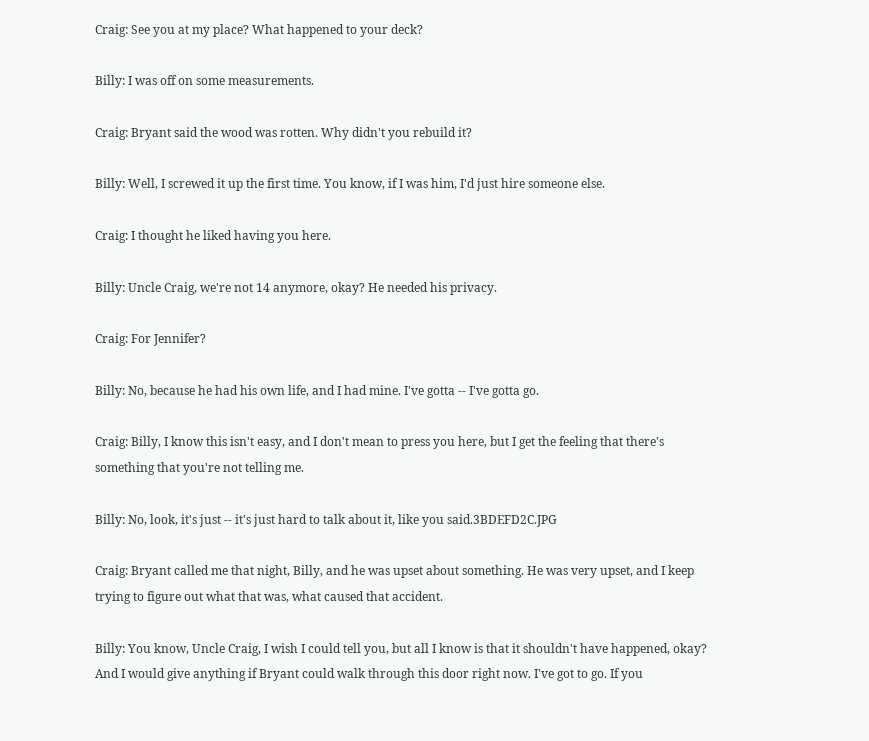Craig: See you at my place? What happened to your deck?

Billy: I was off on some measurements.

Craig: Bryant said the wood was rotten. Why didn't you rebuild it?

Billy: Well, I screwed it up the first time. You know, if I was him, I'd just hire someone else.

Craig: I thought he liked having you here.

Billy: Uncle Craig, we're not 14 anymore, okay? He needed his privacy.

Craig: For Jennifer?

Billy: No, because he had his own life, and I had mine. I've gotta -- I've gotta go.

Craig: Billy, I know this isn't easy, and I don't mean to press you here, but I get the feeling that there's something that you're not telling me.

Billy: No, look, it's just -- it's just hard to talk about it, like you said.3BDEFD2C.JPG

Craig: Bryant called me that night, Billy, and he was upset about something. He was very upset, and I keep trying to figure out what that was, what caused that accident.

Billy: You know, Uncle Craig, I wish I could tell you, but all I know is that it shouldn't have happened, okay? And I would give anything if Bryant could walk through this door right now. I've got to go. If you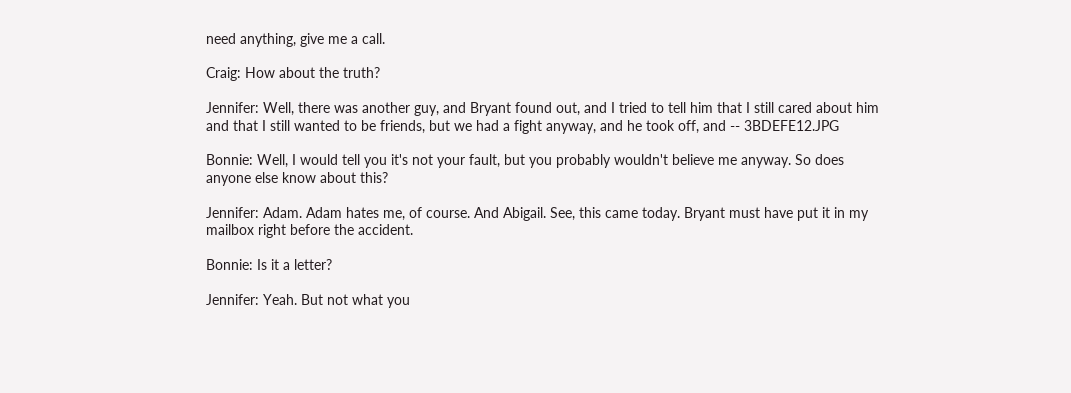need anything, give me a call.

Craig: How about the truth?

Jennifer: Well, there was another guy, and Bryant found out, and I tried to tell him that I still cared about him and that I still wanted to be friends, but we had a fight anyway, and he took off, and -- 3BDEFE12.JPG

Bonnie: Well, I would tell you it's not your fault, but you probably wouldn't believe me anyway. So does anyone else know about this?

Jennifer: Adam. Adam hates me, of course. And Abigail. See, this came today. Bryant must have put it in my mailbox right before the accident.

Bonnie: Is it a letter?

Jennifer: Yeah. But not what you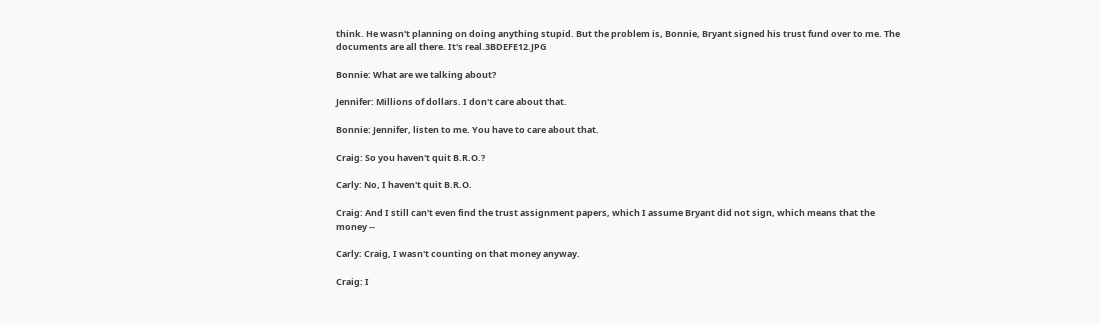think. He wasn't planning on doing anything stupid. But the problem is, Bonnie, Bryant signed his trust fund over to me. The documents are all there. It's real.3BDEFE12.JPG

Bonnie: What are we talking about?

Jennifer: Millions of dollars. I don't care about that.

Bonnie: Jennifer, listen to me. You have to care about that.

Craig: So you haven't quit B.R.O.?

Carly: No, I haven't quit B.R.O.

Craig: And I still can't even find the trust assignment papers, which I assume Bryant did not sign, which means that the money --

Carly: Craig, I wasn't counting on that money anyway.

Craig: I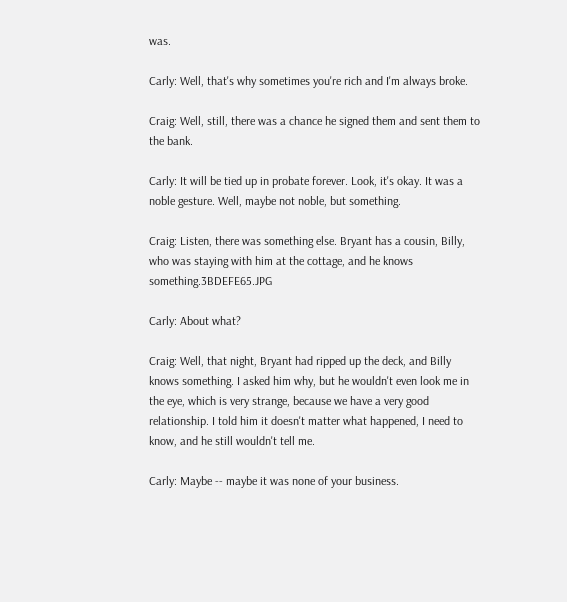was.

Carly: Well, that's why sometimes you're rich and I'm always broke.

Craig: Well, still, there was a chance he signed them and sent them to the bank.

Carly: It will be tied up in probate forever. Look, it's okay. It was a noble gesture. Well, maybe not noble, but something.

Craig: Listen, there was something else. Bryant has a cousin, Billy, who was staying with him at the cottage, and he knows something.3BDEFE65.JPG

Carly: About what?

Craig: Well, that night, Bryant had ripped up the deck, and Billy knows something. I asked him why, but he wouldn't even look me in the eye, which is very strange, because we have a very good relationship. I told him it doesn't matter what happened, I need to know, and he still wouldn't tell me.

Carly: Maybe -- maybe it was none of your business.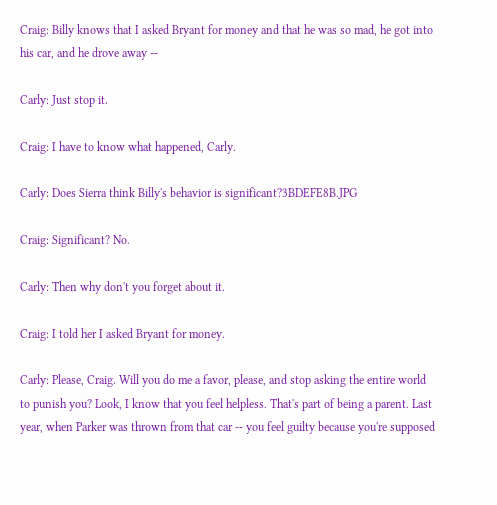Craig: Billy knows that I asked Bryant for money and that he was so mad, he got into his car, and he drove away --

Carly: Just stop it.

Craig: I have to know what happened, Carly.

Carly: Does Sierra think Billy's behavior is significant?3BDEFE8B.JPG

Craig: Significant? No.

Carly: Then why don't you forget about it.

Craig: I told her I asked Bryant for money.

Carly: Please, Craig. Will you do me a favor, please, and stop asking the entire world to punish you? Look, I know that you feel helpless. That's part of being a parent. Last year, when Parker was thrown from that car -- you feel guilty because you're supposed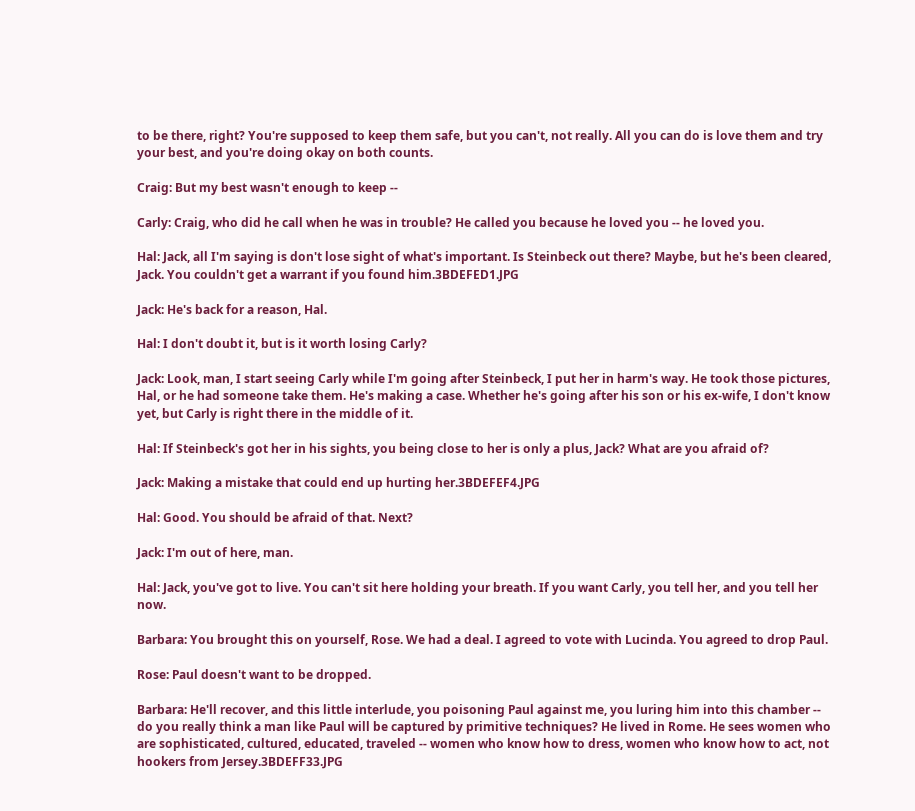to be there, right? You're supposed to keep them safe, but you can't, not really. All you can do is love them and try your best, and you're doing okay on both counts.

Craig: But my best wasn't enough to keep --

Carly: Craig, who did he call when he was in trouble? He called you because he loved you -- he loved you.

Hal: Jack, all I'm saying is don't lose sight of what's important. Is Steinbeck out there? Maybe, but he's been cleared, Jack. You couldn't get a warrant if you found him.3BDEFED1.JPG

Jack: He's back for a reason, Hal.

Hal: I don't doubt it, but is it worth losing Carly?

Jack: Look, man, I start seeing Carly while I'm going after Steinbeck, I put her in harm's way. He took those pictures, Hal, or he had someone take them. He's making a case. Whether he's going after his son or his ex-wife, I don't know yet, but Carly is right there in the middle of it.

Hal: If Steinbeck's got her in his sights, you being close to her is only a plus, Jack? What are you afraid of?

Jack: Making a mistake that could end up hurting her.3BDEFEF4.JPG

Hal: Good. You should be afraid of that. Next?

Jack: I'm out of here, man.

Hal: Jack, you've got to live. You can't sit here holding your breath. If you want Carly, you tell her, and you tell her now.

Barbara: You brought this on yourself, Rose. We had a deal. I agreed to vote with Lucinda. You agreed to drop Paul.

Rose: Paul doesn't want to be dropped.

Barbara: He'll recover, and this little interlude, you poisoning Paul against me, you luring him into this chamber -- do you really think a man like Paul will be captured by primitive techniques? He lived in Rome. He sees women who are sophisticated, cultured, educated, traveled -- women who know how to dress, women who know how to act, not hookers from Jersey.3BDEFF33.JPG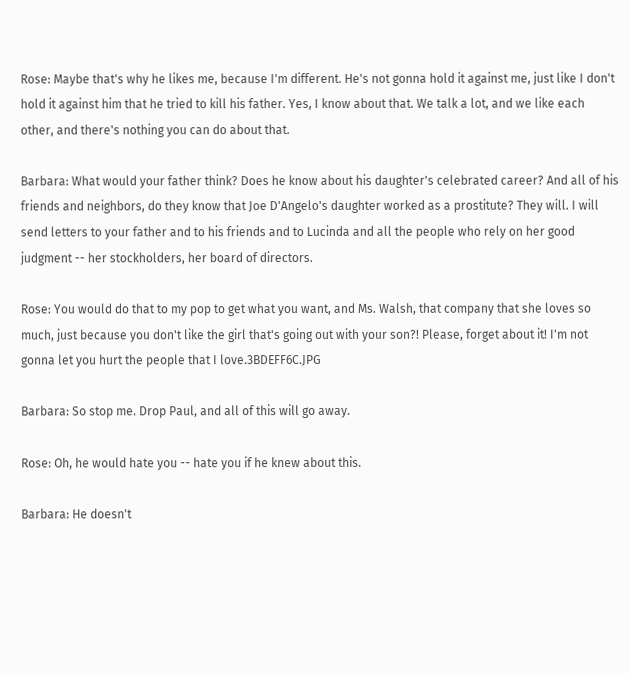Rose: Maybe that's why he likes me, because I'm different. He's not gonna hold it against me, just like I don't hold it against him that he tried to kill his father. Yes, I know about that. We talk a lot, and we like each other, and there's nothing you can do about that.

Barbara: What would your father think? Does he know about his daughter's celebrated career? And all of his friends and neighbors, do they know that Joe D'Angelo's daughter worked as a prostitute? They will. I will send letters to your father and to his friends and to Lucinda and all the people who rely on her good judgment -- her stockholders, her board of directors.

Rose: You would do that to my pop to get what you want, and Ms. Walsh, that company that she loves so much, just because you don't like the girl that's going out with your son?! Please, forget about it! I'm not gonna let you hurt the people that I love.3BDEFF6C.JPG

Barbara: So stop me. Drop Paul, and all of this will go away.

Rose: Oh, he would hate you -- hate you if he knew about this.

Barbara: He doesn't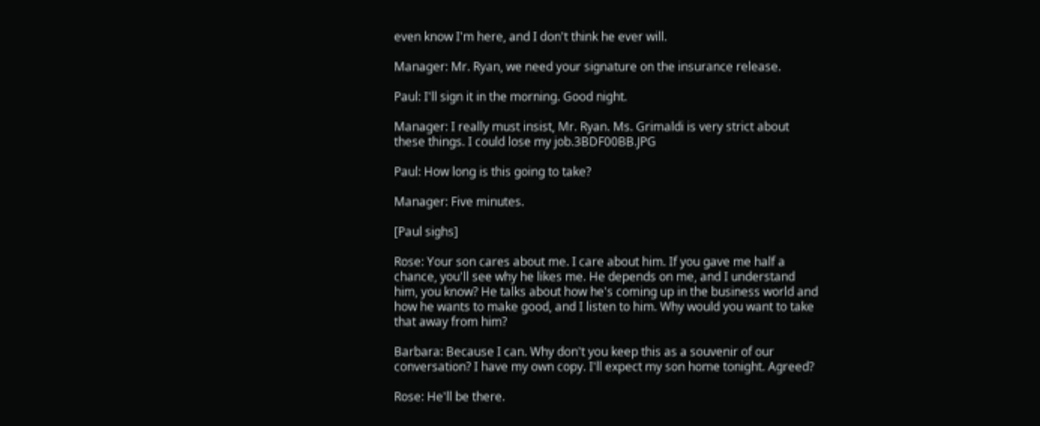even know I'm here, and I don't think he ever will.

Manager: Mr. Ryan, we need your signature on the insurance release.

Paul: I'll sign it in the morning. Good night.

Manager: I really must insist, Mr. Ryan. Ms. Grimaldi is very strict about these things. I could lose my job.3BDF00BB.JPG

Paul: How long is this going to take?

Manager: Five minutes.

[Paul sighs]

Rose: Your son cares about me. I care about him. If you gave me half a chance, you'll see why he likes me. He depends on me, and I understand him, you know? He talks about how he's coming up in the business world and how he wants to make good, and I listen to him. Why would you want to take that away from him?

Barbara: Because I can. Why don't you keep this as a souvenir of our conversation? I have my own copy. I'll expect my son home tonight. Agreed?

Rose: He'll be there.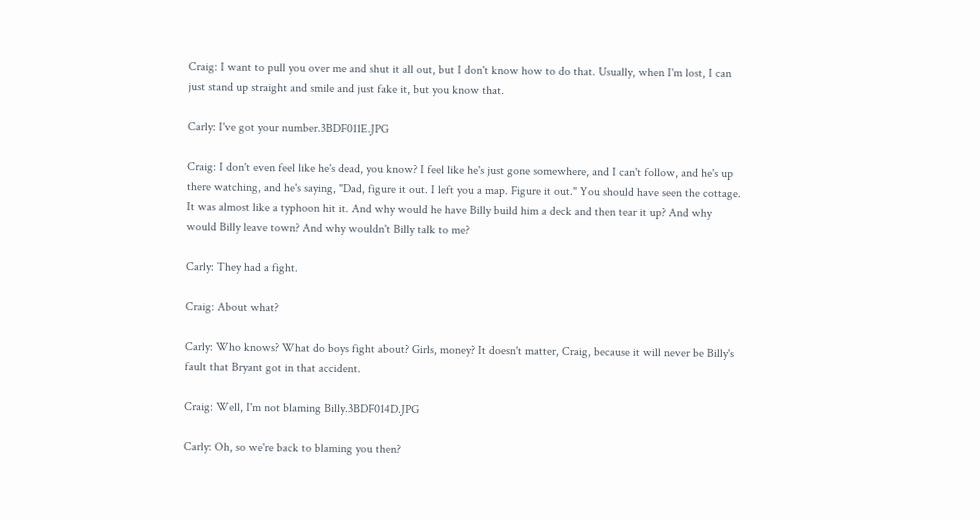Craig: I want to pull you over me and shut it all out, but I don't know how to do that. Usually, when I'm lost, I can just stand up straight and smile and just fake it, but you know that.

Carly: I've got your number.3BDF011E.JPG

Craig: I don't even feel like he's dead, you know? I feel like he's just gone somewhere, and I can't follow, and he's up there watching, and he's saying, "Dad, figure it out. I left you a map. Figure it out." You should have seen the cottage. It was almost like a typhoon hit it. And why would he have Billy build him a deck and then tear it up? And why would Billy leave town? And why wouldn't Billy talk to me?

Carly: They had a fight.

Craig: About what?

Carly: Who knows? What do boys fight about? Girls, money? It doesn't matter, Craig, because it will never be Billy's fault that Bryant got in that accident.

Craig: Well, I'm not blaming Billy.3BDF014D.JPG

Carly: Oh, so we're back to blaming you then?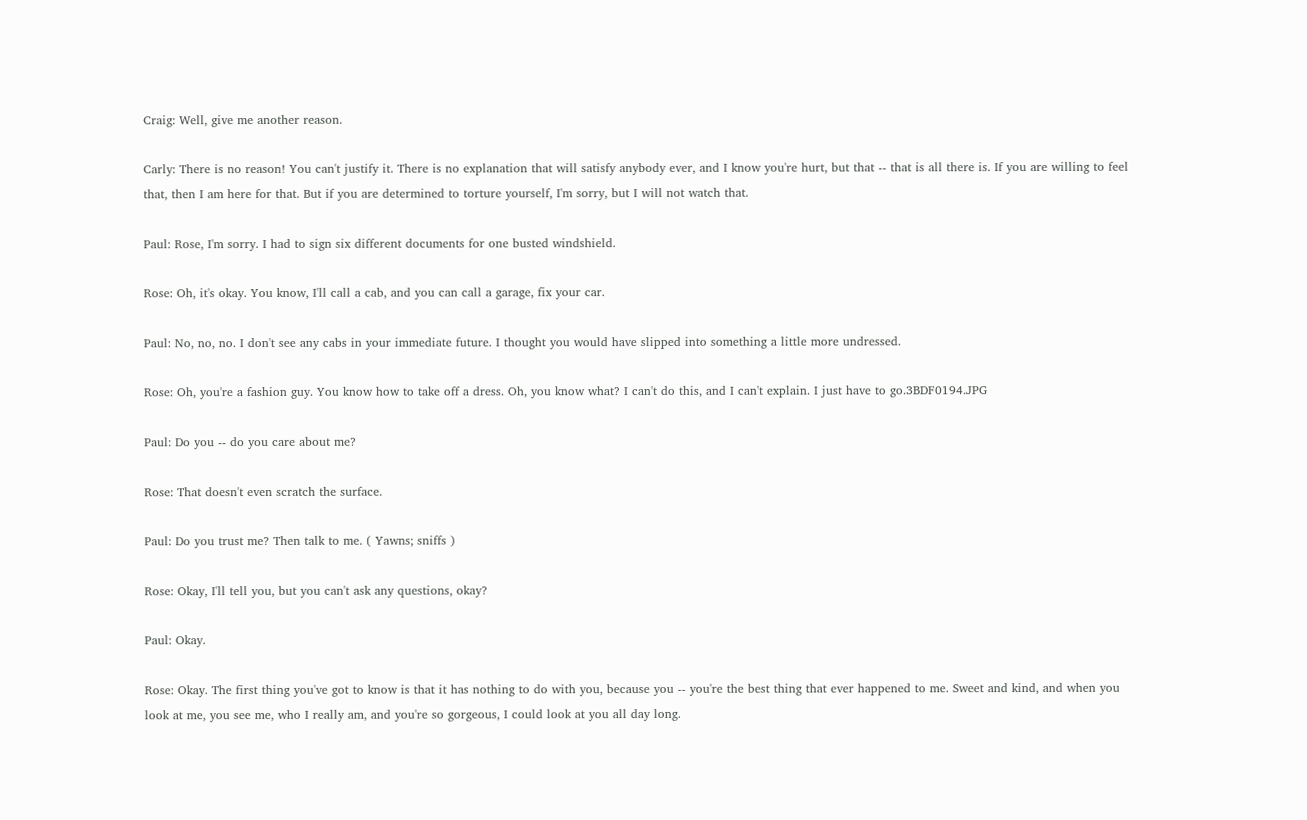Craig: Well, give me another reason.

Carly: There is no reason! You can't justify it. There is no explanation that will satisfy anybody ever, and I know you're hurt, but that -- that is all there is. If you are willing to feel that, then I am here for that. But if you are determined to torture yourself, I'm sorry, but I will not watch that.

Paul: Rose, I'm sorry. I had to sign six different documents for one busted windshield.

Rose: Oh, it's okay. You know, I'll call a cab, and you can call a garage, fix your car.

Paul: No, no, no. I don't see any cabs in your immediate future. I thought you would have slipped into something a little more undressed.

Rose: Oh, you're a fashion guy. You know how to take off a dress. Oh, you know what? I can't do this, and I can't explain. I just have to go.3BDF0194.JPG

Paul: Do you -- do you care about me?

Rose: That doesn't even scratch the surface.

Paul: Do you trust me? Then talk to me. ( Yawns; sniffs )

Rose: Okay, I'll tell you, but you can't ask any questions, okay?

Paul: Okay.

Rose: Okay. The first thing you've got to know is that it has nothing to do with you, because you -- you're the best thing that ever happened to me. Sweet and kind, and when you look at me, you see me, who I really am, and you're so gorgeous, I could look at you all day long.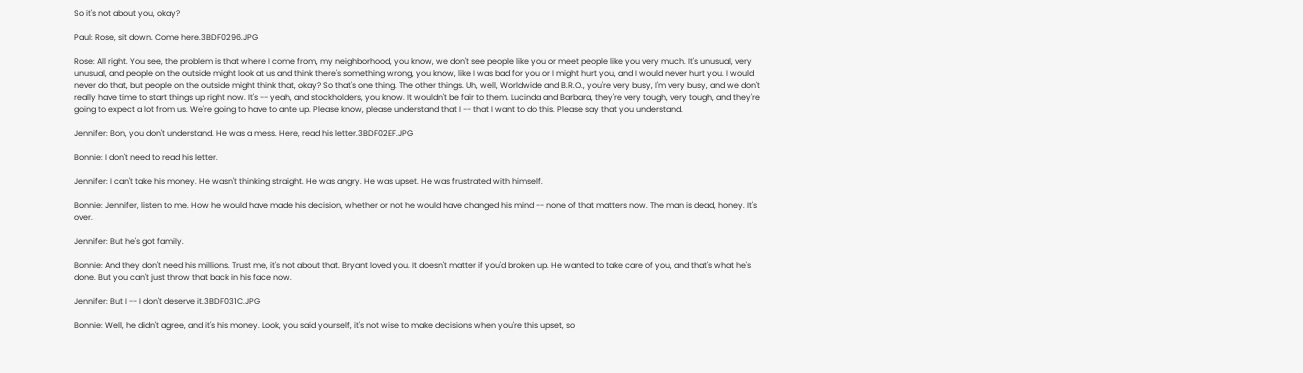So it's not about you, okay?

Paul: Rose, sit down. Come here.3BDF0296.JPG

Rose: All right. You see, the problem is that where I come from, my neighborhood, you know, we don't see people like you or meet people like you very much. It's unusual, very unusual, and people on the outside might look at us and think there's something wrong, you know, like I was bad for you or I might hurt you, and I would never hurt you. I would never do that, but people on the outside might think that, okay? So that's one thing. The other things. Uh, well, Worldwide and B.R.O., you're very busy, I'm very busy, and we don't really have time to start things up right now. It's -- yeah, and stockholders, you know. It wouldn't be fair to them. Lucinda and Barbara, they're very tough, very tough, and they're going to expect a lot from us. We're going to have to ante up. Please know, please understand that I -- that I want to do this. Please say that you understand.

Jennifer: Bon, you don't understand. He was a mess. Here, read his letter.3BDF02EF.JPG

Bonnie: I don't need to read his letter.

Jennifer: I can't take his money. He wasn't thinking straight. He was angry. He was upset. He was frustrated with himself.

Bonnie: Jennifer, listen to me. How he would have made his decision, whether or not he would have changed his mind -- none of that matters now. The man is dead, honey. It's over.

Jennifer: But he's got family.

Bonnie: And they don't need his millions. Trust me, it's not about that. Bryant loved you. It doesn't matter if you'd broken up. He wanted to take care of you, and that's what he's done. But you can't just throw that back in his face now.

Jennifer: But I -- I don't deserve it.3BDF031C.JPG

Bonnie: Well, he didn't agree, and it's his money. Look, you said yourself, it's not wise to make decisions when you're this upset, so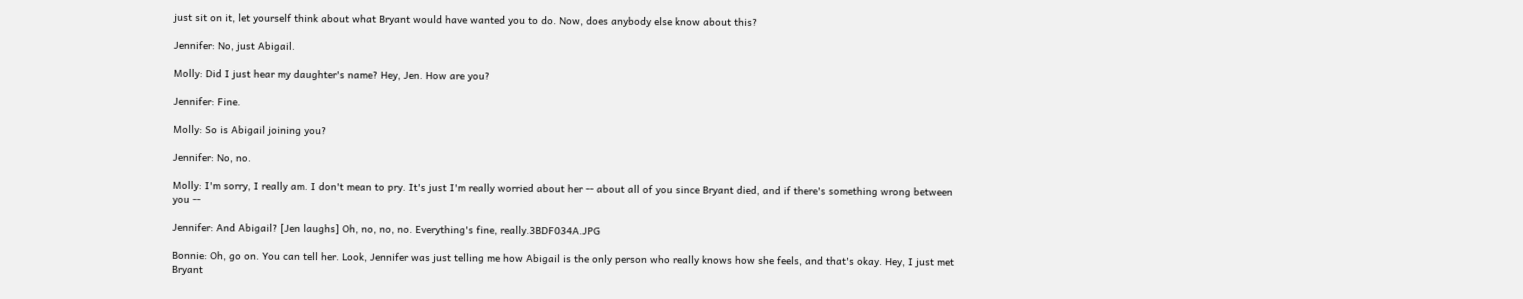just sit on it, let yourself think about what Bryant would have wanted you to do. Now, does anybody else know about this?

Jennifer: No, just Abigail.

Molly: Did I just hear my daughter's name? Hey, Jen. How are you?

Jennifer: Fine.

Molly: So is Abigail joining you?

Jennifer: No, no.

Molly: I'm sorry, I really am. I don't mean to pry. It's just I'm really worried about her -- about all of you since Bryant died, and if there's something wrong between you --

Jennifer: And Abigail? [Jen laughs] Oh, no, no, no. Everything's fine, really.3BDF034A.JPG

Bonnie: Oh, go on. You can tell her. Look, Jennifer was just telling me how Abigail is the only person who really knows how she feels, and that's okay. Hey, I just met Bryant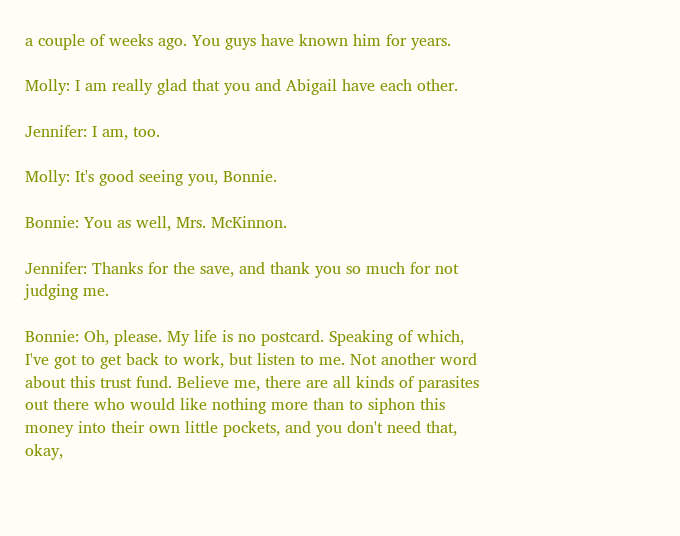a couple of weeks ago. You guys have known him for years.

Molly: I am really glad that you and Abigail have each other.

Jennifer: I am, too.

Molly: It's good seeing you, Bonnie.

Bonnie: You as well, Mrs. McKinnon.

Jennifer: Thanks for the save, and thank you so much for not judging me.

Bonnie: Oh, please. My life is no postcard. Speaking of which, I've got to get back to work, but listen to me. Not another word about this trust fund. Believe me, there are all kinds of parasites out there who would like nothing more than to siphon this money into their own little pockets, and you don't need that, okay,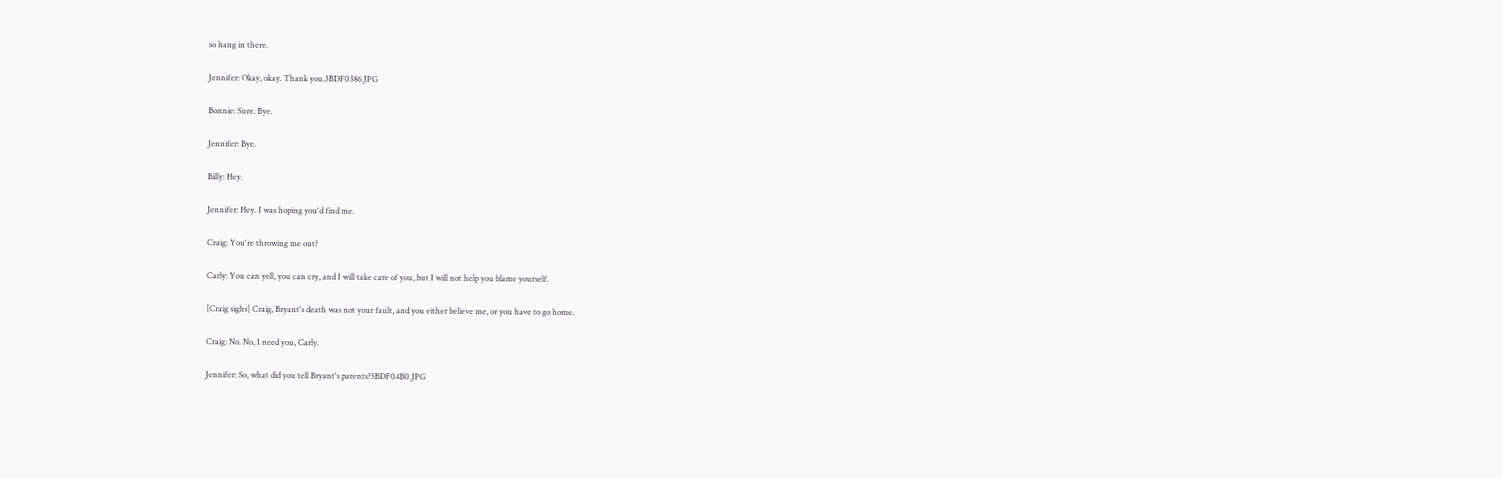so hang in there.

Jennifer: Okay, okay. Thank you.3BDF0386.JPG

Bonnie: Sure. Bye.

Jennifer: Bye.

Billy: Hey.

Jennifer: Hey. I was hoping you'd find me.

Craig: You're throwing me out?

Carly: You can yell, you can cry, and I will take care of you, but I will not help you blame yourself.

[Craig sighs] Craig, Bryant's death was not your fault, and you either believe me, or you have to go home.

Craig: No. No, I need you, Carly.

Jennifer: So, what did you tell Bryant's parents?3BDF04B0.JPG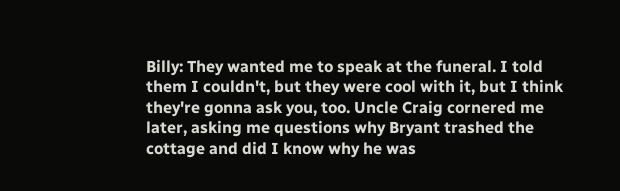Billy: They wanted me to speak at the funeral. I told them I couldn't, but they were cool with it, but I think they're gonna ask you, too. Uncle Craig cornered me later, asking me questions why Bryant trashed the cottage and did I know why he was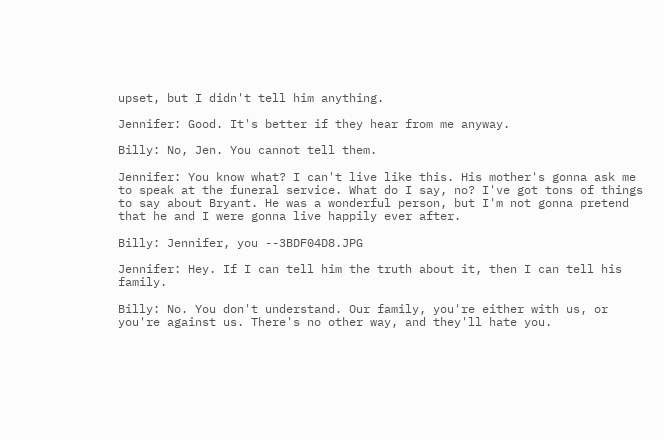upset, but I didn't tell him anything.

Jennifer: Good. It's better if they hear from me anyway.

Billy: No, Jen. You cannot tell them.

Jennifer: You know what? I can't live like this. His mother's gonna ask me to speak at the funeral service. What do I say, no? I've got tons of things to say about Bryant. He was a wonderful person, but I'm not gonna pretend that he and I were gonna live happily ever after.

Billy: Jennifer, you --3BDF04D8.JPG

Jennifer: Hey. If I can tell him the truth about it, then I can tell his family.

Billy: No. You don't understand. Our family, you're either with us, or you're against us. There's no other way, and they'll hate you.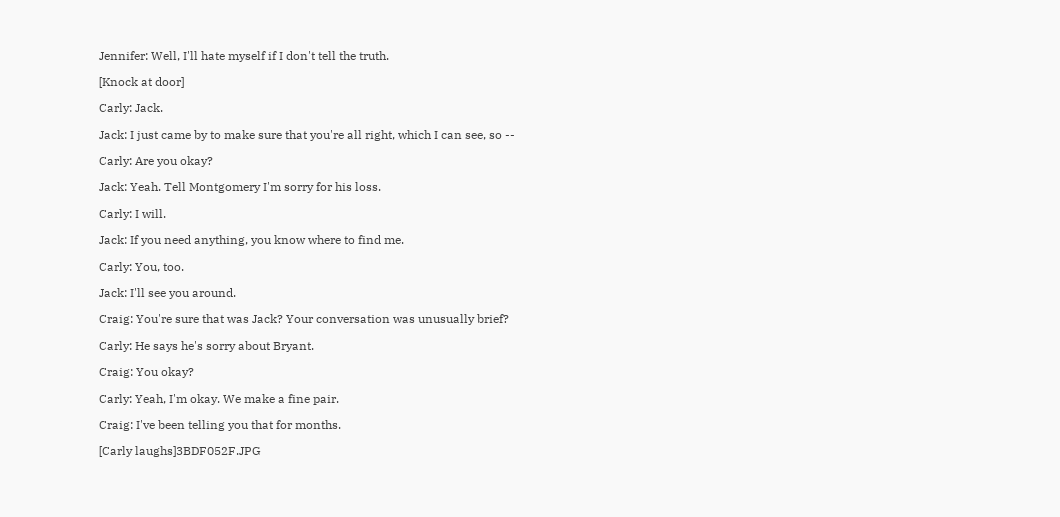Jennifer: Well, I'll hate myself if I don't tell the truth.

[Knock at door]

Carly: Jack.

Jack: I just came by to make sure that you're all right, which I can see, so --

Carly: Are you okay?

Jack: Yeah. Tell Montgomery I'm sorry for his loss.

Carly: I will.

Jack: If you need anything, you know where to find me.

Carly: You, too.

Jack: I'll see you around.

Craig: You're sure that was Jack? Your conversation was unusually brief?

Carly: He says he's sorry about Bryant.

Craig: You okay?

Carly: Yeah, I'm okay. We make a fine pair.

Craig: I've been telling you that for months.

[Carly laughs]3BDF052F.JPG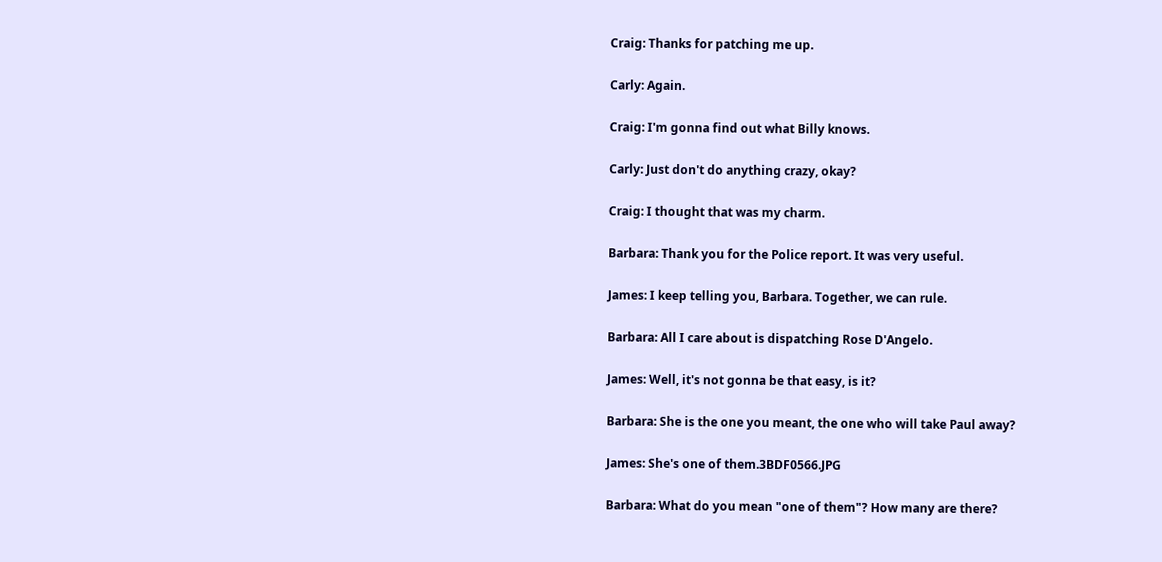Craig: Thanks for patching me up.

Carly: Again.

Craig: I'm gonna find out what Billy knows.

Carly: Just don't do anything crazy, okay?

Craig: I thought that was my charm.

Barbara: Thank you for the Police report. It was very useful.

James: I keep telling you, Barbara. Together, we can rule.

Barbara: All I care about is dispatching Rose D'Angelo.

James: Well, it's not gonna be that easy, is it?

Barbara: She is the one you meant, the one who will take Paul away?

James: She's one of them.3BDF0566.JPG

Barbara: What do you mean "one of them"? How many are there?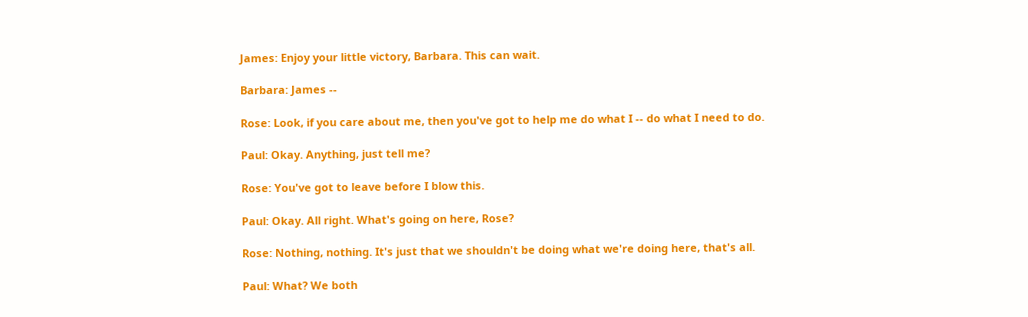James: Enjoy your little victory, Barbara. This can wait.

Barbara: James --

Rose: Look, if you care about me, then you've got to help me do what I -- do what I need to do.

Paul: Okay. Anything, just tell me?

Rose: You've got to leave before I blow this.

Paul: Okay. All right. What's going on here, Rose?

Rose: Nothing, nothing. It's just that we shouldn't be doing what we're doing here, that's all.

Paul: What? We both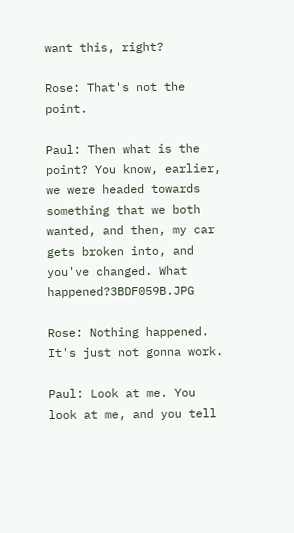want this, right?

Rose: That's not the point.

Paul: Then what is the point? You know, earlier, we were headed towards something that we both wanted, and then, my car gets broken into, and you've changed. What happened?3BDF059B.JPG

Rose: Nothing happened. It's just not gonna work.

Paul: Look at me. You look at me, and you tell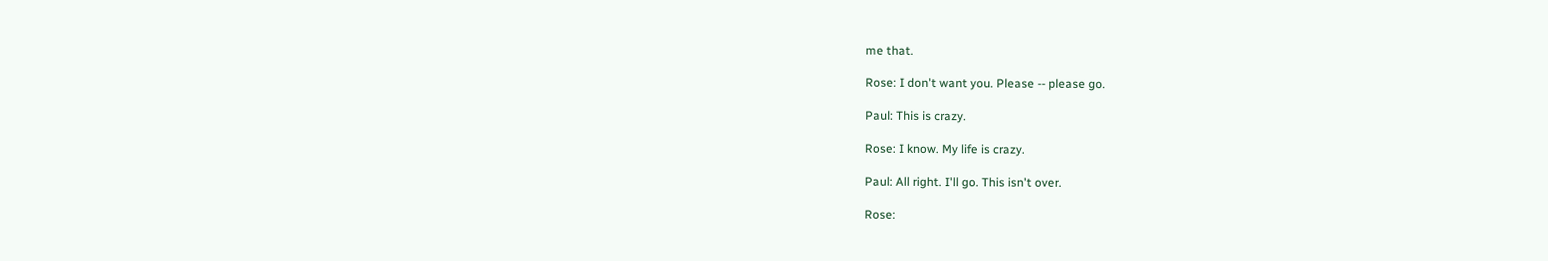me that.

Rose: I don't want you. Please -- please go.

Paul: This is crazy.

Rose: I know. My life is crazy.

Paul: All right. I'll go. This isn't over.

Rose: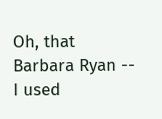Oh, that Barbara Ryan -- I used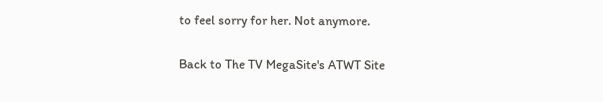to feel sorry for her. Not anymore.

Back to The TV MegaSite's ATWT Site